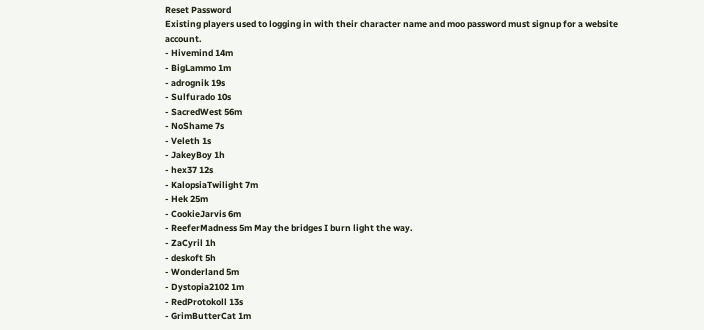Reset Password
Existing players used to logging in with their character name and moo password must signup for a website account.
- Hivemind 14m
- BigLammo 1m
- adrognik 19s
- Sulfurado 10s
- SacredWest 56m
- NoShame 7s
- Veleth 1s
- JakeyBoy 1h
- hex37 12s
- KalopsiaTwilight 7m
- Hek 25m
- CookieJarvis 6m
- ReeferMadness 5m May the bridges I burn light the way.
- ZaCyril 1h
- deskoft 5h
- Wonderland 5m
- Dystopia2102 1m
- RedProtokoll 13s
- GrimButterCat 1m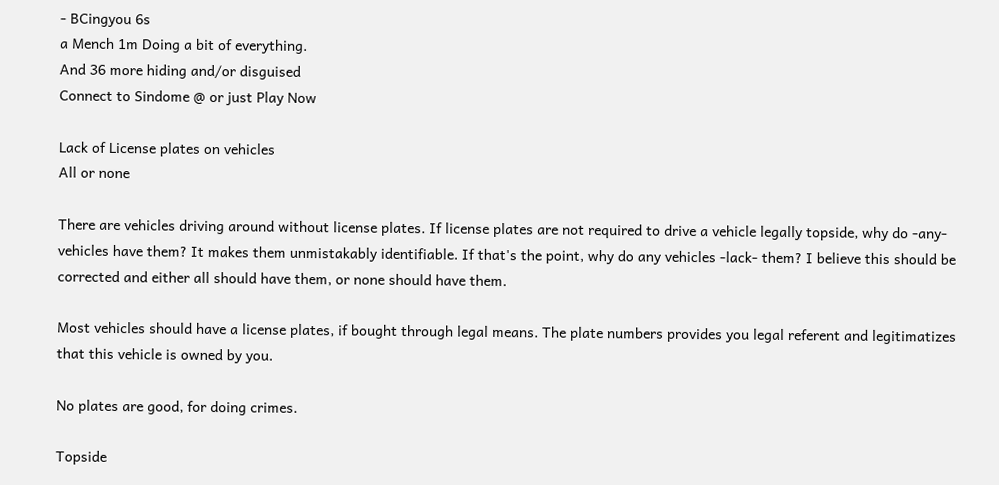- BCingyou 6s
a Mench 1m Doing a bit of everything.
And 36 more hiding and/or disguised
Connect to Sindome @ or just Play Now

Lack of License plates on vehicles
All or none

There are vehicles driving around without license plates. If license plates are not required to drive a vehicle legally topside, why do -any- vehicles have them? It makes them unmistakably identifiable. If that's the point, why do any vehicles -lack- them? I believe this should be corrected and either all should have them, or none should have them.

Most vehicles should have a license plates, if bought through legal means. The plate numbers provides you legal referent and legitimatizes that this vehicle is owned by you.

No plates are good, for doing crimes.

Topside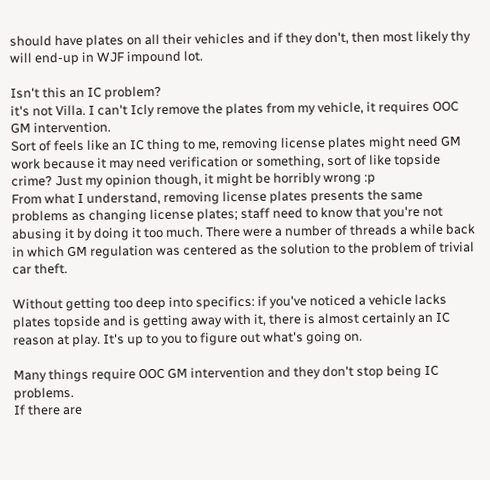should have plates on all their vehicles and if they don't, then most likely thy will end-up in WJF impound lot.

Isn't this an IC problem?
it's not Villa. I can't Icly remove the plates from my vehicle, it requires OOC GM intervention.
Sort of feels like an IC thing to me, removing license plates might need GM work because it may need verification or something, sort of like topside crime? Just my opinion though, it might be horribly wrong :p
From what I understand, removing license plates presents the same problems as changing license plates; staff need to know that you're not abusing it by doing it too much. There were a number of threads a while back in which GM regulation was centered as the solution to the problem of trivial car theft.

Without getting too deep into specifics: if you've noticed a vehicle lacks plates topside and is getting away with it, there is almost certainly an IC reason at play. It's up to you to figure out what's going on.

Many things require OOC GM intervention and they don't stop being IC problems.
If there are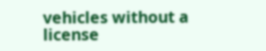vehicles without a license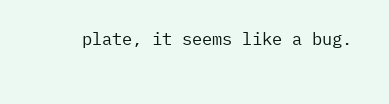plate, it seems like a bug.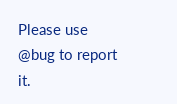Please use @bug to report it.